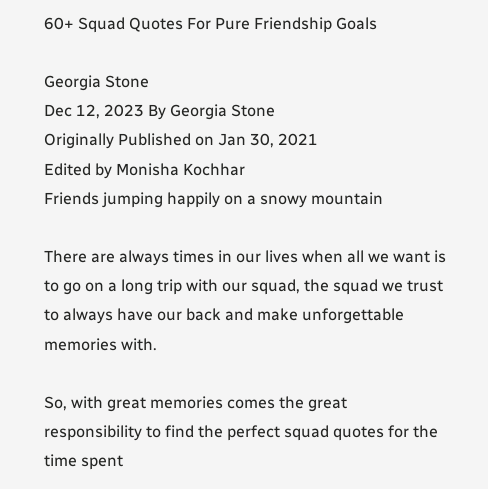60+ Squad Quotes For Pure Friendship Goals

Georgia Stone
Dec 12, 2023 By Georgia Stone
Originally Published on Jan 30, 2021
Edited by Monisha Kochhar
Friends jumping happily on a snowy mountain

There are always times in our lives when all we want is to go on a long trip with our squad, the squad we trust to always have our back and make unforgettable memories with.

So, with great memories comes the great responsibility to find the perfect squad quotes for the time spent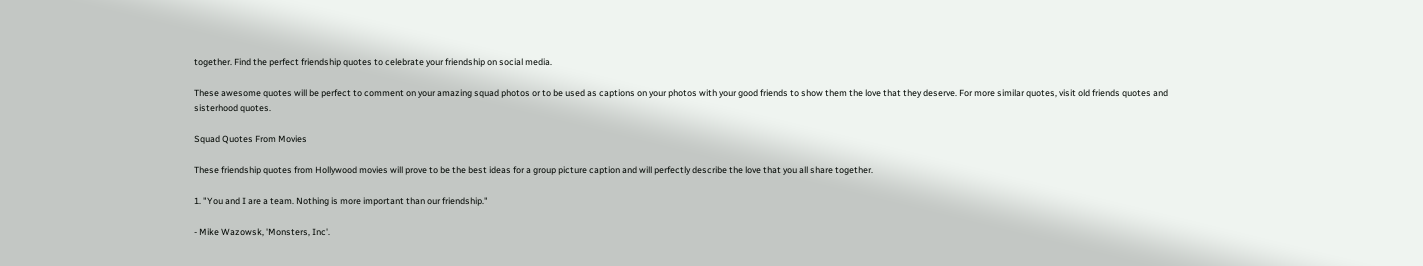together. Find the perfect friendship quotes to celebrate your friendship on social media.

These awesome quotes will be perfect to comment on your amazing squad photos or to be used as captions on your photos with your good friends to show them the love that they deserve. For more similar quotes, visit old friends quotes and sisterhood quotes.

Squad Quotes From Movies

These friendship quotes from Hollywood movies will prove to be the best ideas for a group picture caption and will perfectly describe the love that you all share together.

1. "You and I are a team. Nothing is more important than our friendship."

- Mike Wazowsk, 'Monsters, Inc'.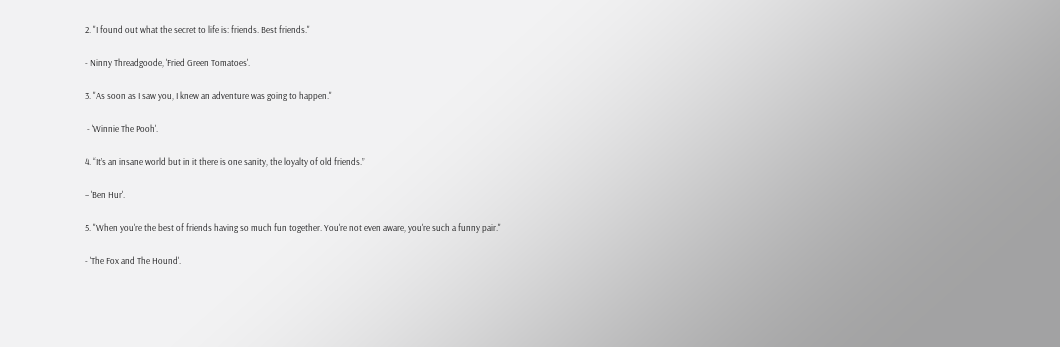2. "I found out what the secret to life is: friends. Best friends."

- Ninny Threadgoode, 'Fried Green Tomatoes'.

3. "As soon as I saw you, I knew an adventure was going to happen."

 - 'Winnie The Pooh'.

4. “It’s an insane world but in it there is one sanity, the loyalty of old friends.”

– 'Ben Hur'.

5. "When you're the best of friends having so much fun together. You're not even aware, you're such a funny pair."

- 'The Fox and The Hound'.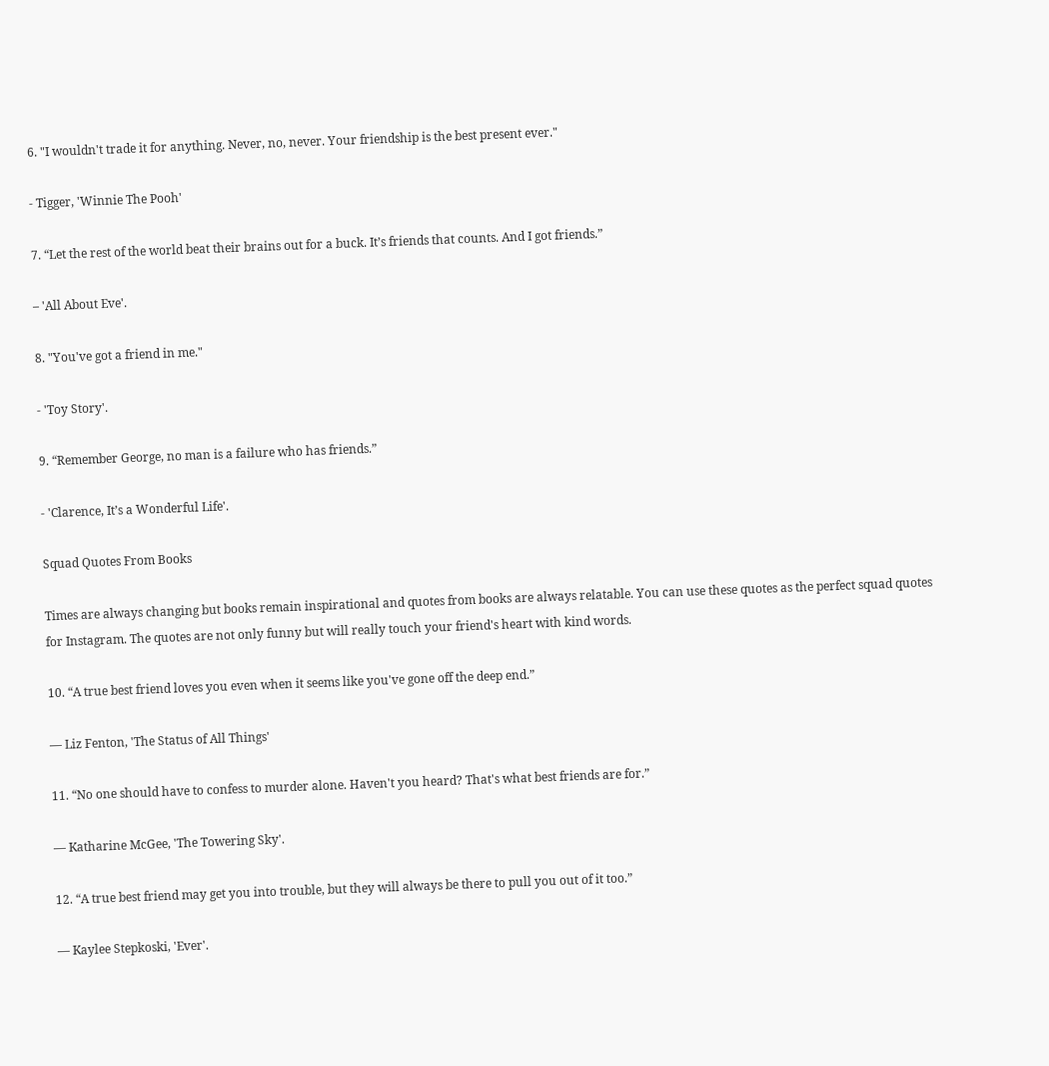6. "I wouldn't trade it for anything. Never, no, never. Your friendship is the best present ever."

- Tigger, 'Winnie The Pooh'

7. “Let the rest of the world beat their brains out for a buck. It’s friends that counts. And I got friends.”

– 'All About Eve'.

8. "You've got a friend in me."

- 'Toy Story'.

9. “Remember George, no man is a failure who has friends.”

- 'Clarence, It’s a Wonderful Life'.

Squad Quotes From Books

Times are always changing but books remain inspirational and quotes from books are always relatable. You can use these quotes as the perfect squad quotes for Instagram. The quotes are not only funny but will really touch your friend's heart with kind words.

10. “A true best friend loves you even when it seems like you've gone off the deep end.”

― Liz Fenton, 'The Status of All Things'

11. “No one should have to confess to murder alone. Haven't you heard? That's what best friends are for.”

― Katharine McGee, 'The Towering Sky'.

12. “A true best friend may get you into trouble, but they will always be there to pull you out of it too.”

― Kaylee Stepkoski, 'Ever'.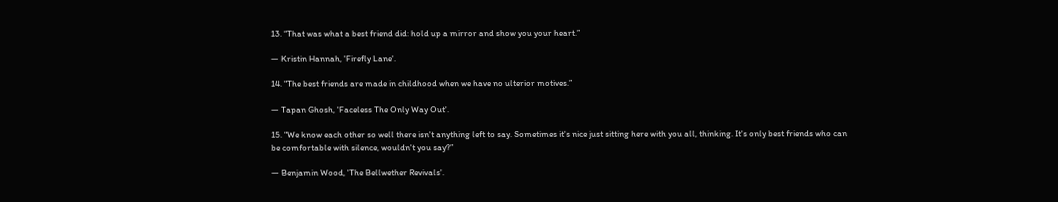13. “That was what a best friend did: hold up a mirror and show you your heart.”

― Kristin Hannah, 'Firefly Lane'.

14. "The best friends are made in childhood when we have no ulterior motives.”

― Tapan Ghosh, 'Faceless The Only Way Out'.

15. "We know each other so well there isn't anything left to say. Sometimes it's nice just sitting here with you all, thinking. It's only best friends who can be comfortable with silence, wouldn't you say?”

― Benjamin Wood, 'The Bellwether Revivals'.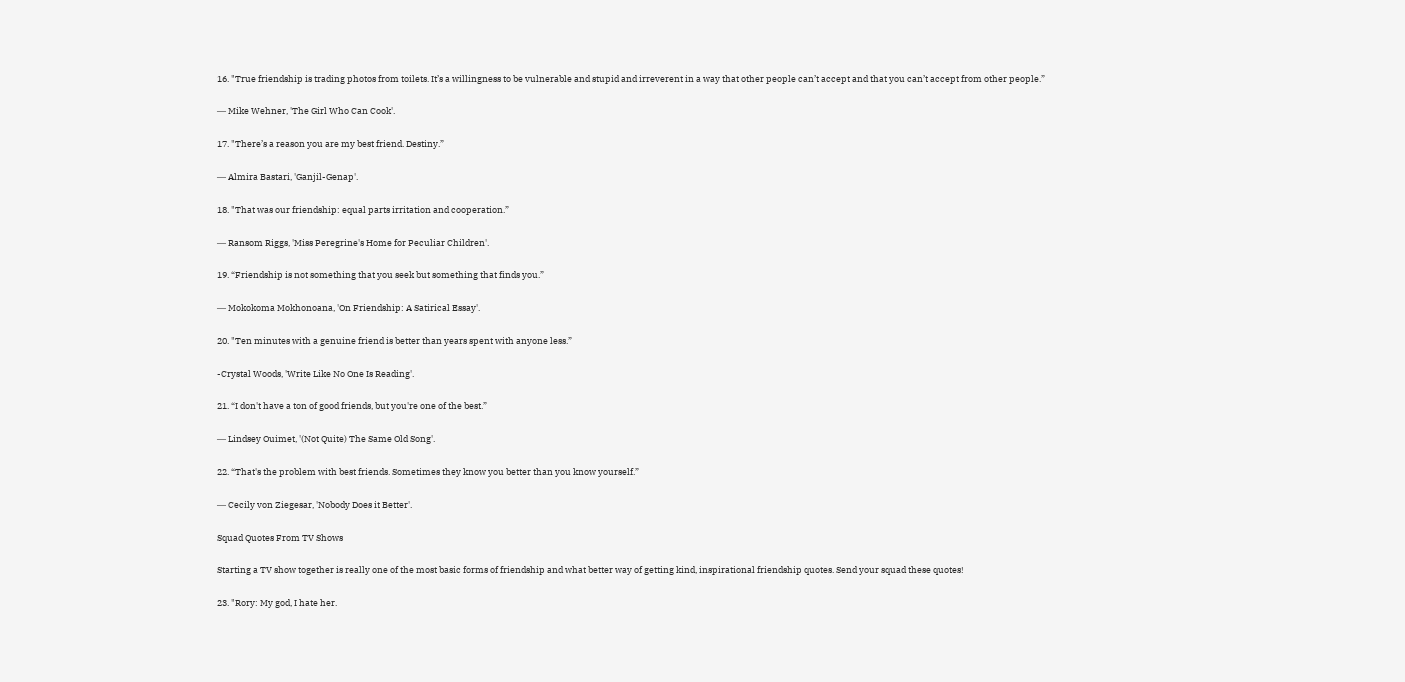16. "True friendship is trading photos from toilets. It’s a willingness to be vulnerable and stupid and irreverent in a way that other people can’t accept and that you can’t accept from other people.”

― Mike Wehner, 'The Girl Who Can Cook'.

17. "There’s a reason you are my best friend. Destiny.”

― Almira Bastari, 'Ganjil-Genap'.

18. "That was our friendship: equal parts irritation and cooperation.”

― Ransom Riggs, 'Miss Peregrine's Home for Peculiar Children'.

19. “Friendship is not something that you seek but something that finds you.”

― Mokokoma Mokhonoana, 'On Friendship: A Satirical Essay'.

20. "Ten minutes with a genuine friend is better than years spent with anyone less.”

-Crystal Woods, 'Write Like No One Is Reading'.

21. “I don't have a ton of good friends, but you're one of the best.”

― Lindsey Ouimet, '(Not Quite) The Same Old Song'.

22. “That's the problem with best friends. Sometimes they know you better than you know yourself.”

― Cecily von Ziegesar, 'Nobody Does it Better'.

Squad Quotes From TV Shows

Starting a TV show together is really one of the most basic forms of friendship and what better way of getting kind, inspirational friendship quotes. Send your squad these quotes!

23. "Rory: My god, I hate her.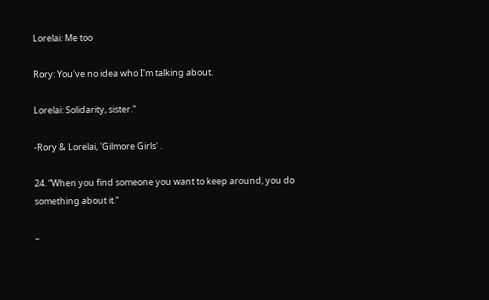Lorelai: Me too

Rory: You've no idea who I'm talking about.

Lorelai: Solidarity, sister."

-Rory & Lorelai, 'Gilmore Girls' .

24. “When you find someone you want to keep around, you do something about it.”

–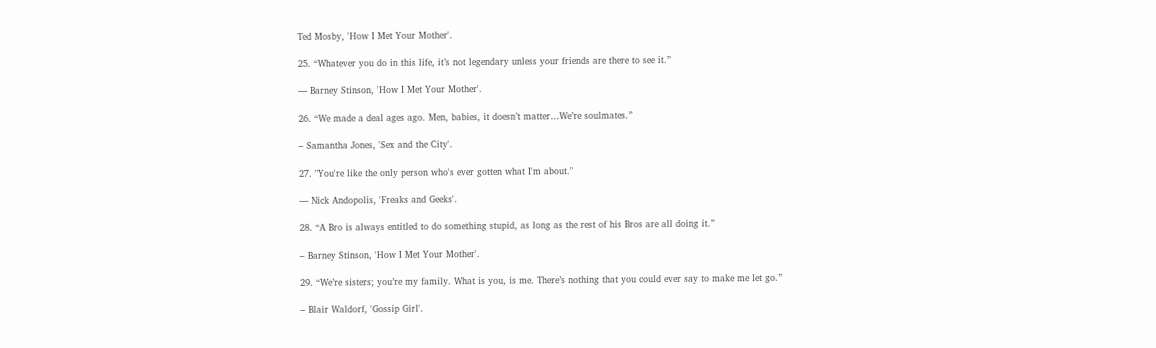Ted Mosby, 'How I Met Your Mother'.

25. “Whatever you do in this life, it’s not legendary unless your friends are there to see it.”

— Barney Stinson, 'How I Met Your Mother'.

26. “We made a deal ages ago. Men, babies, it doesn’t matter…We’re soulmates.”

– Samantha Jones, 'Sex and the City'.

27. "You're like the only person who's ever gotten what I'm about."

— Nick Andopolis, 'Freaks and Geeks'.

28. “A Bro is always entitled to do something stupid, as long as the rest of his Bros are all doing it.”

– Barney Stinson, 'How I Met Your Mother'.

29. “We’re sisters; you’re my family. What is you, is me. There’s nothing that you could ever say to make me let go.”

– Blair Waldorf, 'Gossip Girl'.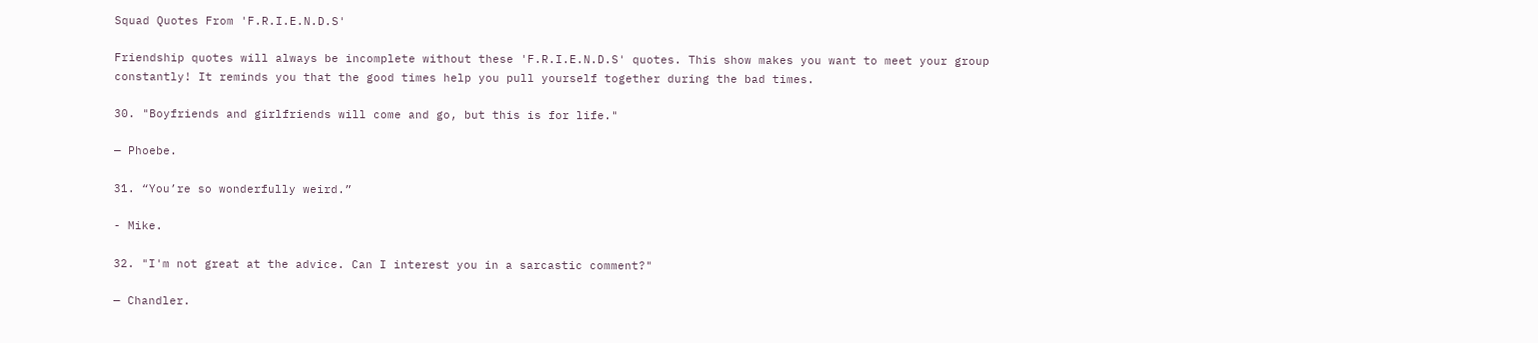Squad Quotes From 'F.R.I.E.N.D.S'

Friendship quotes will always be incomplete without these 'F.R.I.E.N.D.S' quotes. This show makes you want to meet your group constantly! It reminds you that the good times help you pull yourself together during the bad times.

30. "Boyfriends and girlfriends will come and go, but this is for life."

— Phoebe.

31. “You’re so wonderfully weird.”

- Mike.

32. "I'm not great at the advice. Can I interest you in a sarcastic comment?"

— Chandler.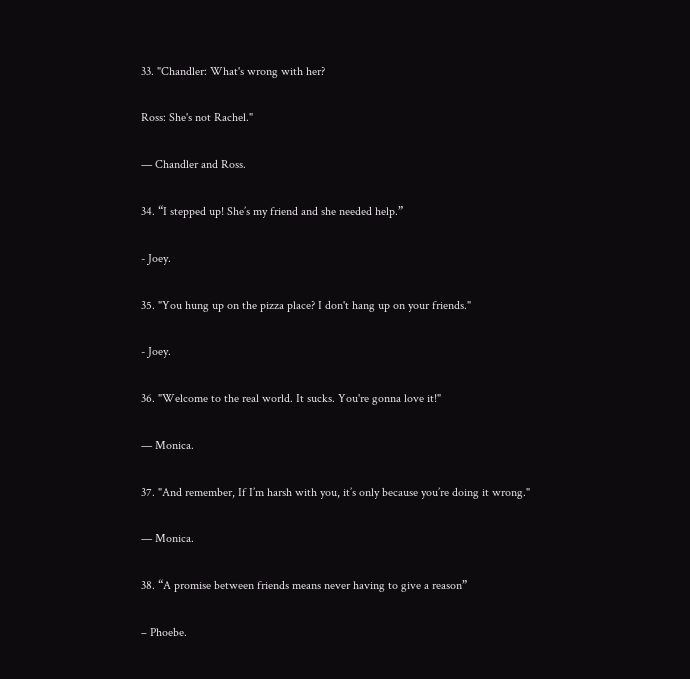33. "Chandler: What's wrong with her?

Ross: She's not Rachel."

— Chandler and Ross.

34. “I stepped up! She’s my friend and she needed help.”

- Joey.

35. "You hung up on the pizza place? I don't hang up on your friends."

- Joey.

36. "Welcome to the real world. It sucks. You're gonna love it!"

— Monica.

37. "And remember, If I’m harsh with you, it’s only because you’re doing it wrong."

— Monica.

38. “A promise between friends means never having to give a reason”

– Phoebe.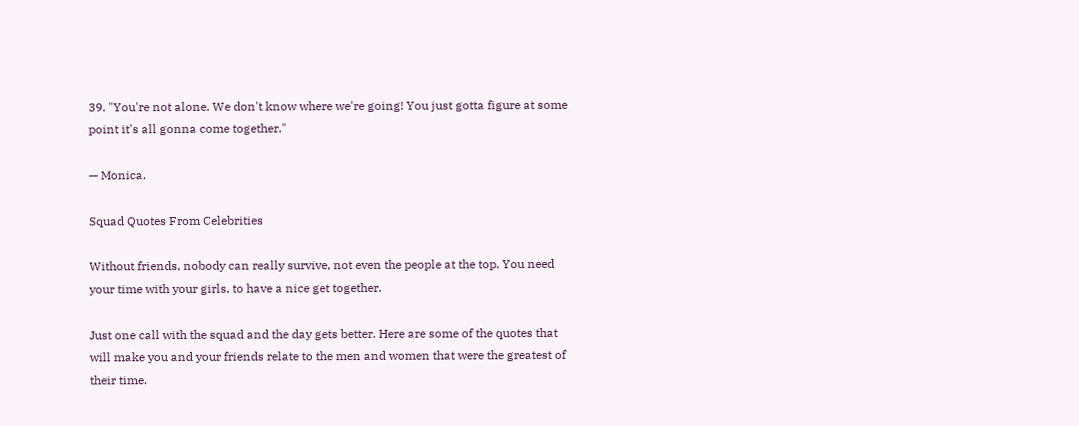39. "You're not alone. We don't know where we're going! You just gotta figure at some point it's all gonna come together."

— Monica.

Squad Quotes From Celebrities

Without friends, nobody can really survive, not even the people at the top. You need your time with your girls, to have a nice get together.

Just one call with the squad and the day gets better. Here are some of the quotes that will make you and your friends relate to the men and women that were the greatest of their time.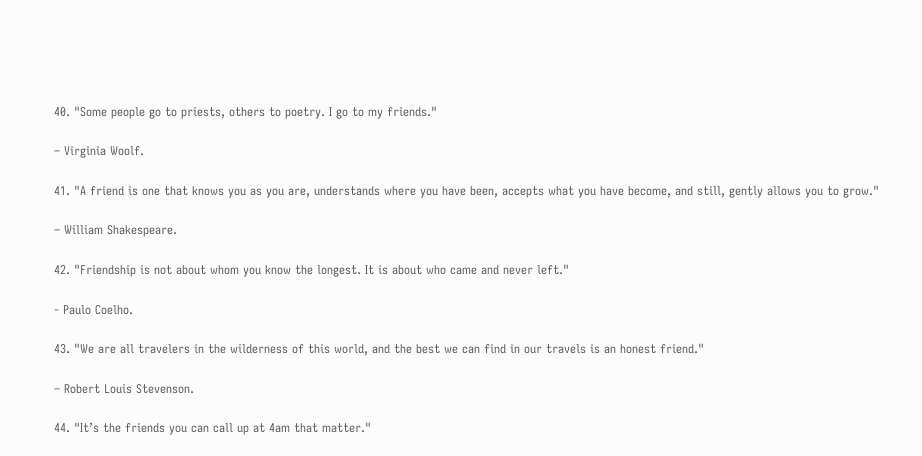40. "Some people go to priests, others to poetry. I go to my friends."

– Virginia Woolf.

41. "A friend is one that knows you as you are, understands where you have been, accepts what you have become, and still, gently allows you to grow."

– William Shakespeare.

42. "Friendship is not about whom you know the longest. It is about who came and never left."

- Paulo Coelho.

43. "We are all travelers in the wilderness of this world, and the best we can find in our travels is an honest friend."

– Robert Louis Stevenson.

44. "It’s the friends you can call up at 4am that matter."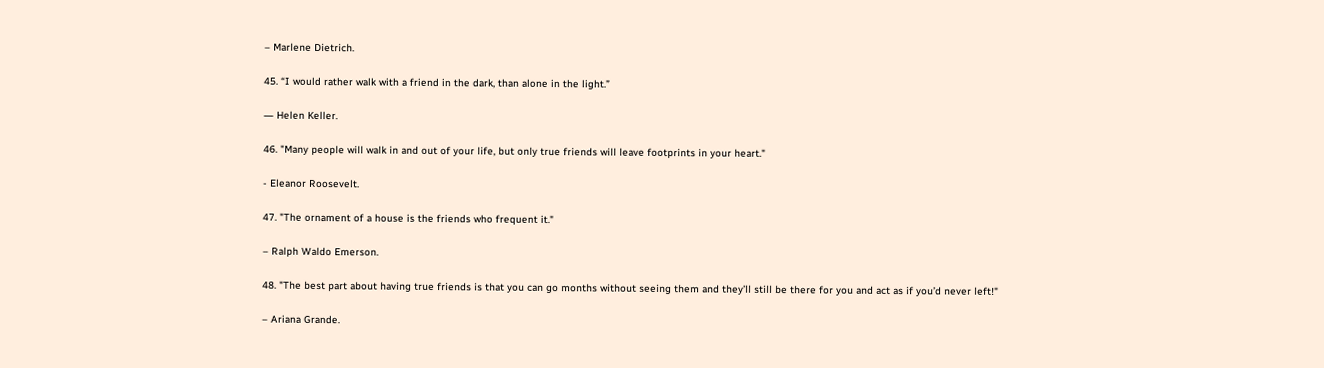– Marlene Dietrich.

45. “I would rather walk with a friend in the dark, than alone in the light.”

― Helen Keller.

46. "Many people will walk in and out of your life, but only true friends will leave footprints in your heart."

- Eleanor Roosevelt.

47. "The ornament of a house is the friends who frequent it."

– Ralph Waldo Emerson.

48. "The best part about having true friends is that you can go months without seeing them and they’ll still be there for you and act as if you’d never left!"

– Ariana Grande.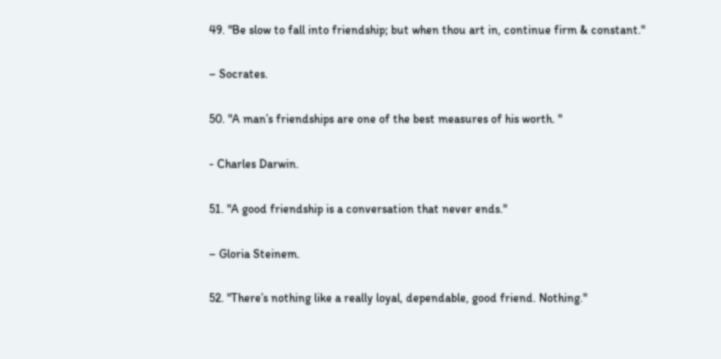49. "Be slow to fall into friendship; but when thou art in, continue firm & constant."

– Socrates.

50. "A man’s friendships are one of the best measures of his worth. "

- Charles Darwin.

51. "A good friendship is a conversation that never ends."

– Gloria Steinem.

52. "There’s nothing like a really loyal, dependable, good friend. Nothing."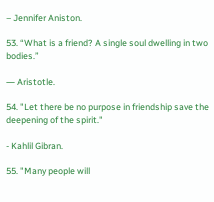– Jennifer Aniston.

53. “What is a friend? A single soul dwelling in two bodies.”

― Aristotle.

54. "Let there be no purpose in friendship save the deepening of the spirit."

- Kahlil Gibran.

55. "Many people will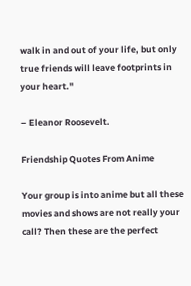walk in and out of your life, but only true friends will leave footprints in your heart."

– Eleanor Roosevelt.

Friendship Quotes From Anime

Your group is into anime but all these movies and shows are not really your call? Then these are the perfect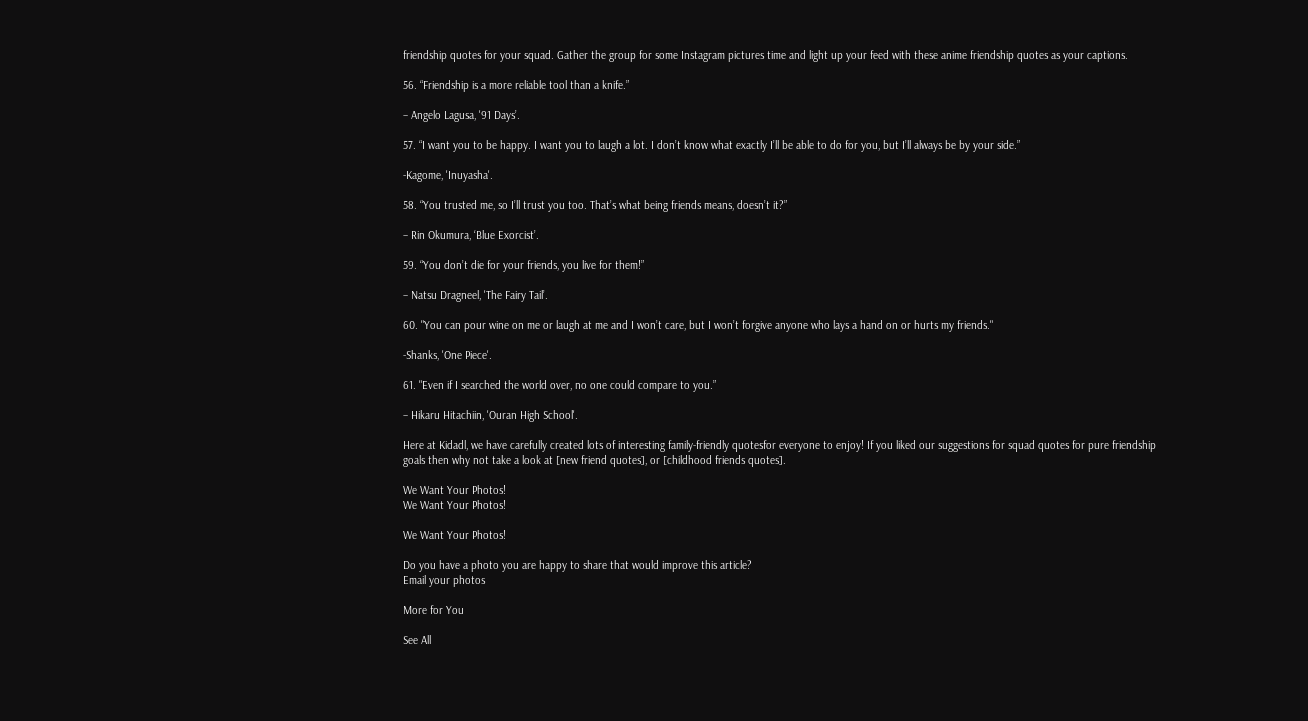friendship quotes for your squad. Gather the group for some Instagram pictures time and light up your feed with these anime friendship quotes as your captions.

56. “Friendship is a more reliable tool than a knife.”

– Angelo Lagusa, '91 Days’.

57. “I want you to be happy. I want you to laugh a lot. I don’t know what exactly I’ll be able to do for you, but I’ll always be by your side.”

-Kagome, 'Inuyasha'.

58. “You trusted me, so I’ll trust you too. That’s what being friends means, doesn’t it?”

– Rin Okumura, ‘Blue Exorcist’.

59. “You don’t die for your friends, you live for them!”

– Natsu Dragneel, 'The Fairy Tail’.

60. "You can pour wine on me or laugh at me and I won’t care, but I won’t forgive anyone who lays a hand on or hurts my friends."

-Shanks, 'One Piece'.

61. "Even if I searched the world over, no one could compare to you.”

– Hikaru Hitachiin, 'Ouran High School'.

Here at Kidadl, we have carefully created lots of interesting family-friendly quotesfor everyone to enjoy! If you liked our suggestions for squad quotes for pure friendship goals then why not take a look at [new friend quotes], or [childhood friends quotes].

We Want Your Photos!
We Want Your Photos!

We Want Your Photos!

Do you have a photo you are happy to share that would improve this article?
Email your photos

More for You

See All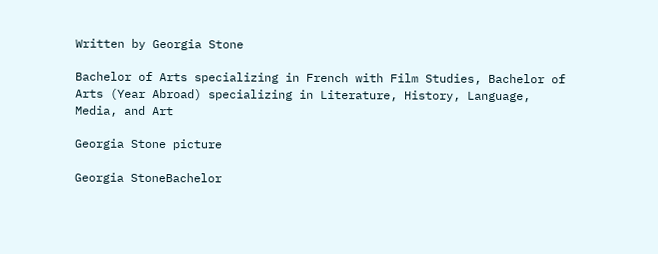Written by Georgia Stone

Bachelor of Arts specializing in French with Film Studies, Bachelor of Arts (Year Abroad) specializing in Literature, History, Language, Media, and Art

Georgia Stone picture

Georgia StoneBachelor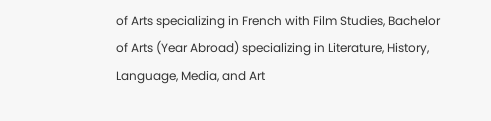of Arts specializing in French with Film Studies, Bachelor of Arts (Year Abroad) specializing in Literature, History, Language, Media, and Art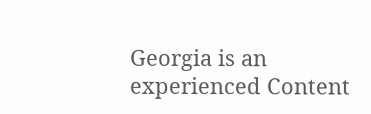Georgia is an experienced Content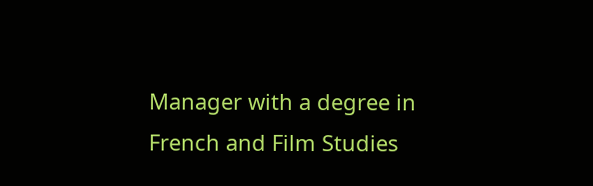Manager with a degree in French and Film Studies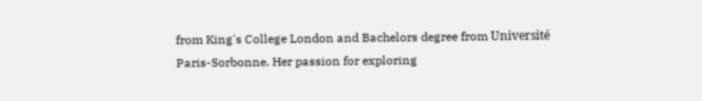from King's College London and Bachelors degree from Université Paris-Sorbonne. Her passion for exploring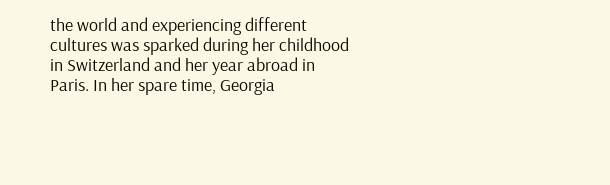the world and experiencing different cultures was sparked during her childhood in Switzerland and her year abroad in Paris. In her spare time, Georgia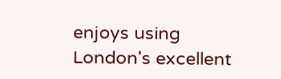enjoys using London's excellent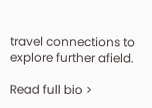travel connections to explore further afield.

Read full bio >